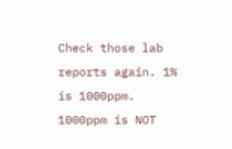Check those lab reports again. 1% is 1000ppm. 1000ppm is NOT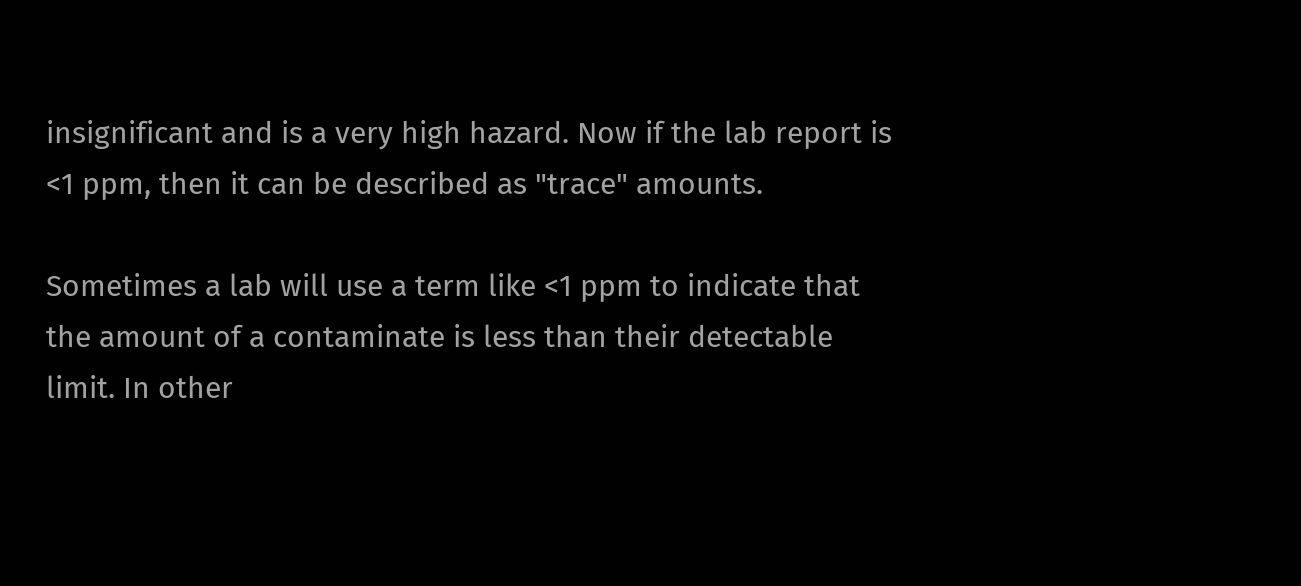insignificant and is a very high hazard. Now if the lab report is <1 ppm, then it can be described as "trace" amounts.

Sometimes a lab will use a term like <1 ppm to indicate that the amount of a contaminate is less than their detectable limit. In other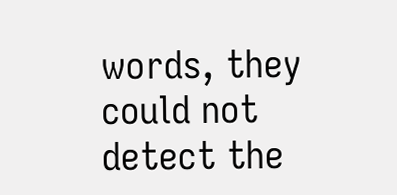words, they could not detect the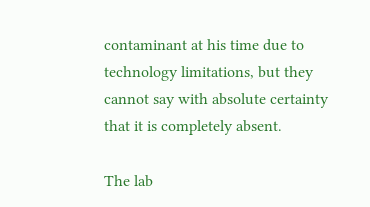contaminant at his time due to technology limitations, but they cannot say with absolute certainty that it is completely absent.

The lab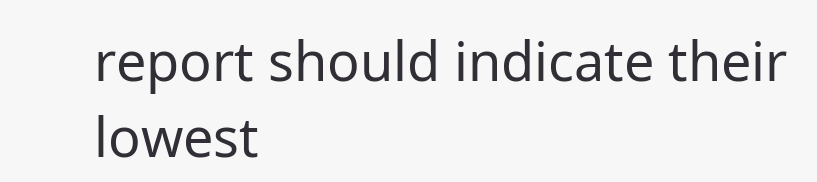report should indicate their lowest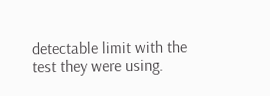detectable limit with the test they were using.